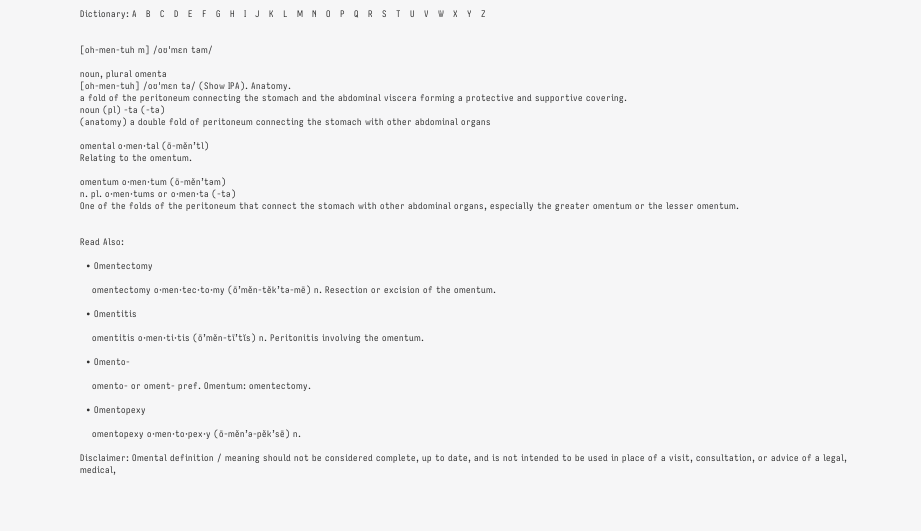Dictionary: A   B   C   D   E   F   G   H   I   J   K   L   M   N   O   P   Q   R   S   T   U   V   W   X   Y   Z


[oh-men-tuh m] /oʊˈmɛn təm/

noun, plural omenta
[oh-men-tuh] /oʊˈmɛn tə/ (Show IPA). Anatomy.
a fold of the peritoneum connecting the stomach and the abdominal viscera forming a protective and supportive covering.
noun (pl) -ta (-tə)
(anatomy) a double fold of peritoneum connecting the stomach with other abdominal organs

omental o·men·tal (ō-měn’tl)
Relating to the omentum.

omentum o·men·tum (ō-měn’təm)
n. pl. o·men·tums or o·men·ta (-tə)
One of the folds of the peritoneum that connect the stomach with other abdominal organs, especially the greater omentum or the lesser omentum.


Read Also:

  • Omentectomy

    omentectomy o·men·tec·to·my (ō’měn-těk’tə-mē) n. Resection or excision of the omentum.

  • Omentitis

    omentitis o·men·ti·tis (ō’měn-tī’tĭs) n. Peritonitis involving the omentum.

  • Omento-

    omento- or oment- pref. Omentum: omentectomy.

  • Omentopexy

    omentopexy o·men·to·pex·y (ō-měn’ə-pěk’sē) n.

Disclaimer: Omental definition / meaning should not be considered complete, up to date, and is not intended to be used in place of a visit, consultation, or advice of a legal, medical,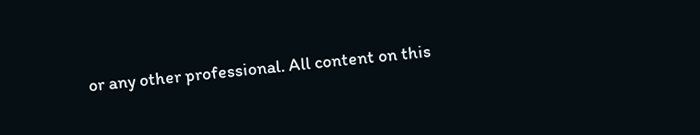or any other professional. All content on this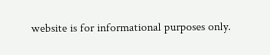website is for informational purposes only.